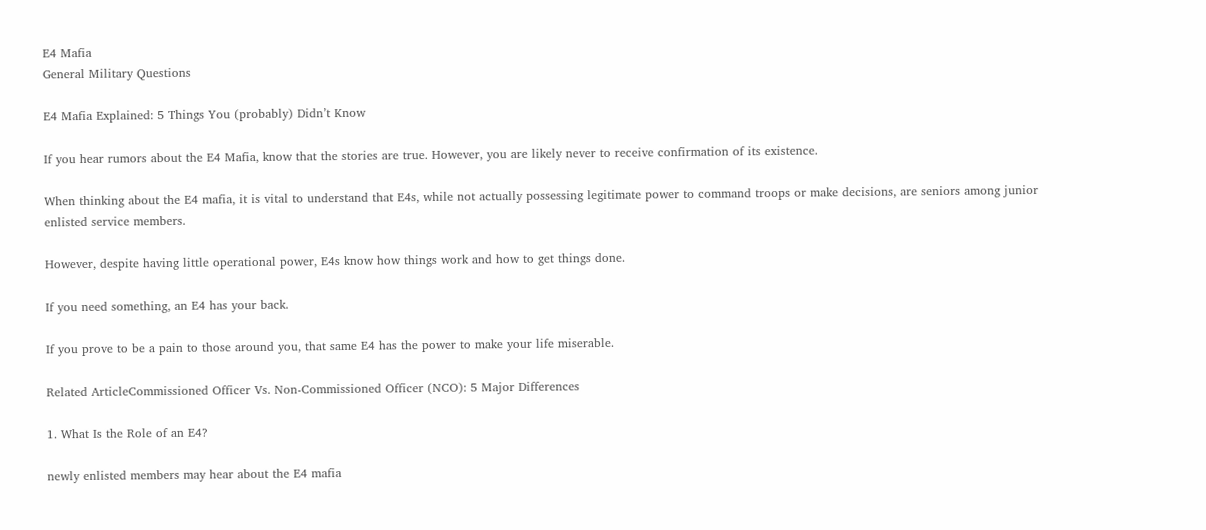E4 Mafia
General Military Questions

E4 Mafia Explained: 5 Things You (probably) Didn’t Know

If you hear rumors about the E4 Mafia, know that the stories are true. However, you are likely never to receive confirmation of its existence.

When thinking about the E4 mafia, it is vital to understand that E4s, while not actually possessing legitimate power to command troops or make decisions, are seniors among junior enlisted service members.

However, despite having little operational power, E4s know how things work and how to get things done.

If you need something, an E4 has your back.

If you prove to be a pain to those around you, that same E4 has the power to make your life miserable.

Related ArticleCommissioned Officer Vs. Non-Commissioned Officer (NCO): 5 Major Differences

1. What Is the Role of an E4?

newly enlisted members may hear about the E4 mafia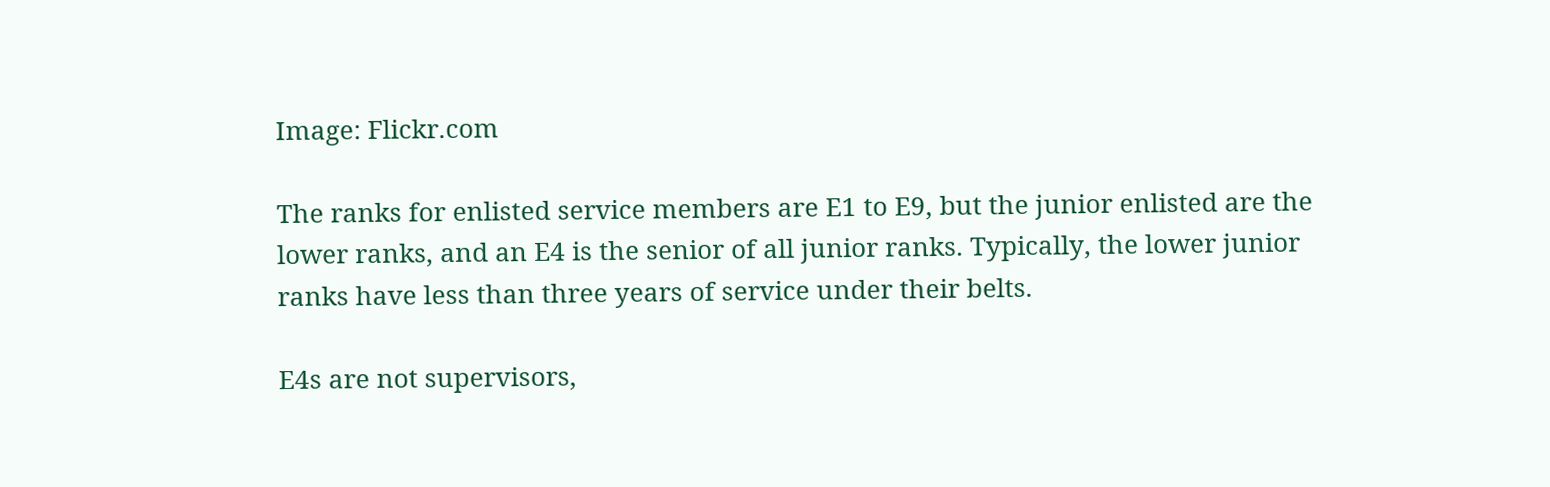Image: Flickr.com

The ranks for enlisted service members are E1 to E9, but the junior enlisted are the lower ranks, and an E4 is the senior of all junior ranks. Typically, the lower junior ranks have less than three years of service under their belts.

E4s are not supervisors,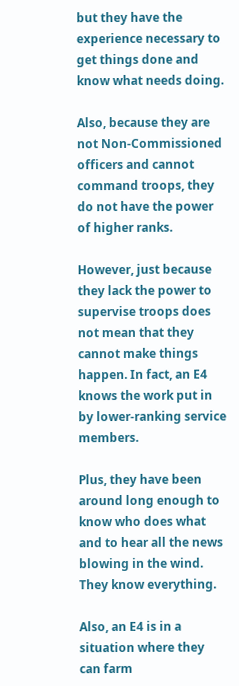but they have the experience necessary to get things done and know what needs doing.

Also, because they are not Non-Commissioned officers and cannot command troops, they do not have the power of higher ranks.

However, just because they lack the power to supervise troops does not mean that they cannot make things happen. In fact, an E4 knows the work put in by lower-ranking service members.

Plus, they have been around long enough to know who does what and to hear all the news blowing in the wind. They know everything.

Also, an E4 is in a situation where they can farm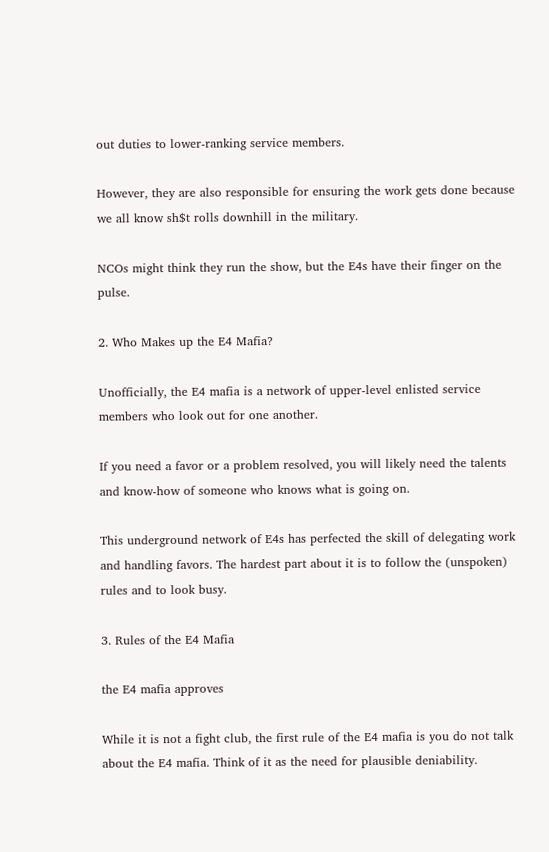out duties to lower-ranking service members.

However, they are also responsible for ensuring the work gets done because we all know sh$t rolls downhill in the military.

NCOs might think they run the show, but the E4s have their finger on the pulse.

2. Who Makes up the E4 Mafia?

Unofficially, the E4 mafia is a network of upper-level enlisted service members who look out for one another.

If you need a favor or a problem resolved, you will likely need the talents and know-how of someone who knows what is going on.

This underground network of E4s has perfected the skill of delegating work and handling favors. The hardest part about it is to follow the (unspoken) rules and to look busy.

3. Rules of the E4 Mafia

the E4 mafia approves

While it is not a fight club, the first rule of the E4 mafia is you do not talk about the E4 mafia. Think of it as the need for plausible deniability.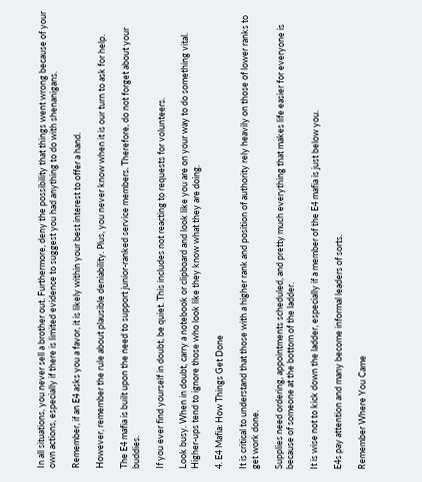In all situations, you never sell a brother out. Furthermore, deny the possibility that things went wrong because of your own actions, especially if there is limited evidence to suggest you had anything to do with shenanigans.

Remember, if an E4 asks you a favor, it is likely within your best interest to offer a hand.

However, remember the rule about plausible deniability. Plus, you never know when it is our turn to ask for help.

The E4 mafia is built upon the need to support junior-ranked service members. Therefore, do not forget about your buddies.

If you ever find yourself in doubt, be quiet. This includes not reacting to requests for volunteers.

Look busy. When in doubt, carry a notebook or clipboard and look like you are on your way to do something vital. Higher-ups tend to ignore those who look like they know what they are doing.

4. E4 Mafia: How Things Get Done

It is critical to understand that those with a higher rank and position of authority rely heavily on those of lower ranks to get work done.

Supplies need ordering, appointments scheduled, and pretty much everything that makes life easier for everyone is because of someone at the bottom of the ladder.

It is wise not to kick down the ladder, especially if a member of the E4 mafia is just below you.

E4s pay attention and many become informal leaders of sorts.

Remember Where You Came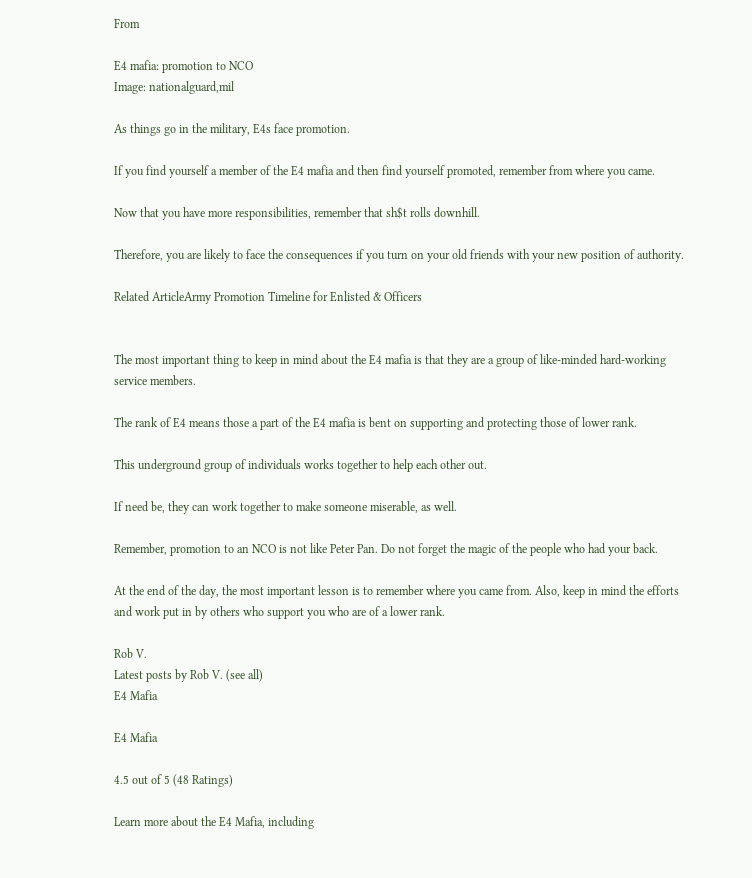From

E4 mafia: promotion to NCO
Image: nationalguard,mil

As things go in the military, E4s face promotion.

If you find yourself a member of the E4 mafia and then find yourself promoted, remember from where you came.

Now that you have more responsibilities, remember that sh$t rolls downhill.

Therefore, you are likely to face the consequences if you turn on your old friends with your new position of authority.

Related ArticleArmy Promotion Timeline for Enlisted & Officers


The most important thing to keep in mind about the E4 mafia is that they are a group of like-minded hard-working service members.

The rank of E4 means those a part of the E4 mafia is bent on supporting and protecting those of lower rank.

This underground group of individuals works together to help each other out.

If need be, they can work together to make someone miserable, as well.

Remember, promotion to an NCO is not like Peter Pan. Do not forget the magic of the people who had your back.

At the end of the day, the most important lesson is to remember where you came from. Also, keep in mind the efforts and work put in by others who support you who are of a lower rank.

Rob V.
Latest posts by Rob V. (see all)
E4 Mafia

E4 Mafia

4.5 out of 5 (48 Ratings)

Learn more about the E4 Mafia, including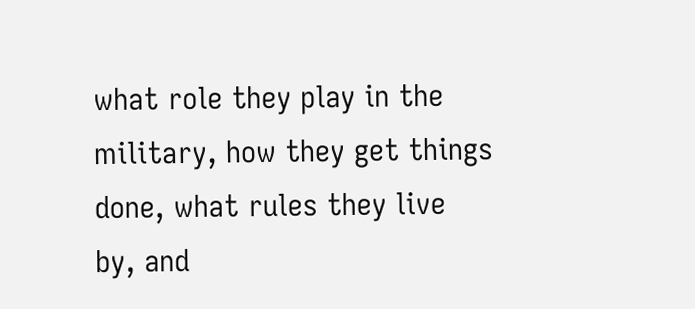what role they play in the military, how they get things done, what rules they live by, and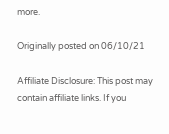more.

Originally posted on 06/10/21

Affiliate Disclosure: This post may contain affiliate links. If you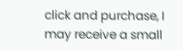click and purchase, I may receive a small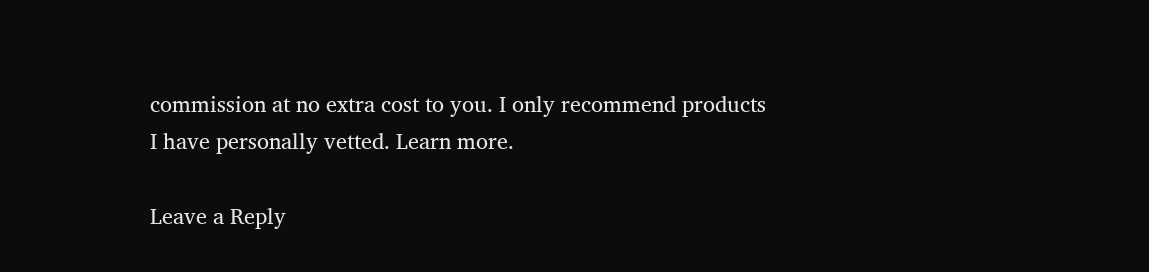commission at no extra cost to you. I only recommend products I have personally vetted. Learn more.

Leave a Reply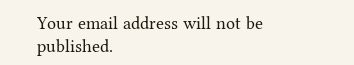Your email address will not be published.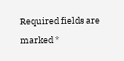Required fields are marked *